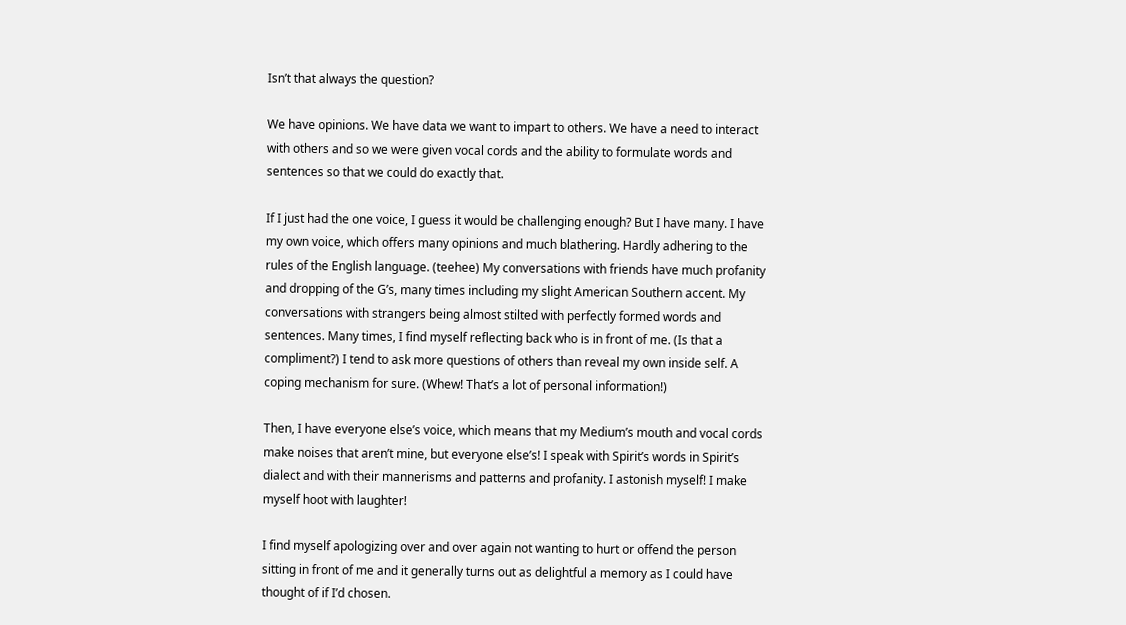Isn’t that always the question?

We have opinions. We have data we want to impart to others. We have a need to interact with others and so we were given vocal cords and the ability to formulate words and sentences so that we could do exactly that.

If I just had the one voice, I guess it would be challenging enough? But I have many. I have my own voice, which offers many opinions and much blathering. Hardly adhering to the rules of the English language. (teehee) My conversations with friends have much profanity and dropping of the G’s, many times including my slight American Southern accent. My conversations with strangers being almost stilted with perfectly formed words and sentences. Many times, I find myself reflecting back who is in front of me. (Is that a compliment?) I tend to ask more questions of others than reveal my own inside self. A coping mechanism for sure. (Whew! That’s a lot of personal information!)

Then, I have everyone else’s voice, which means that my Medium’s mouth and vocal cords make noises that aren’t mine, but everyone else’s! I speak with Spirit’s words in Spirit’s dialect and with their mannerisms and patterns and profanity. I astonish myself! I make myself hoot with laughter!

I find myself apologizing over and over again not wanting to hurt or offend the person sitting in front of me and it generally turns out as delightful a memory as I could have thought of if I’d chosen.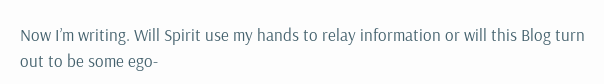Now I’m writing. Will Spirit use my hands to relay information or will this Blog turn out to be some ego-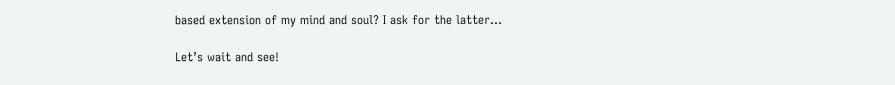based extension of my mind and soul? I ask for the latter…

Let’s wait and see!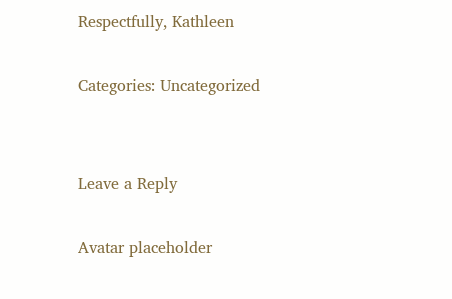Respectfully, Kathleen

Categories: Uncategorized


Leave a Reply

Avatar placeholder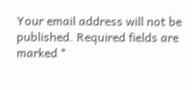Your email address will not be published. Required fields are marked *